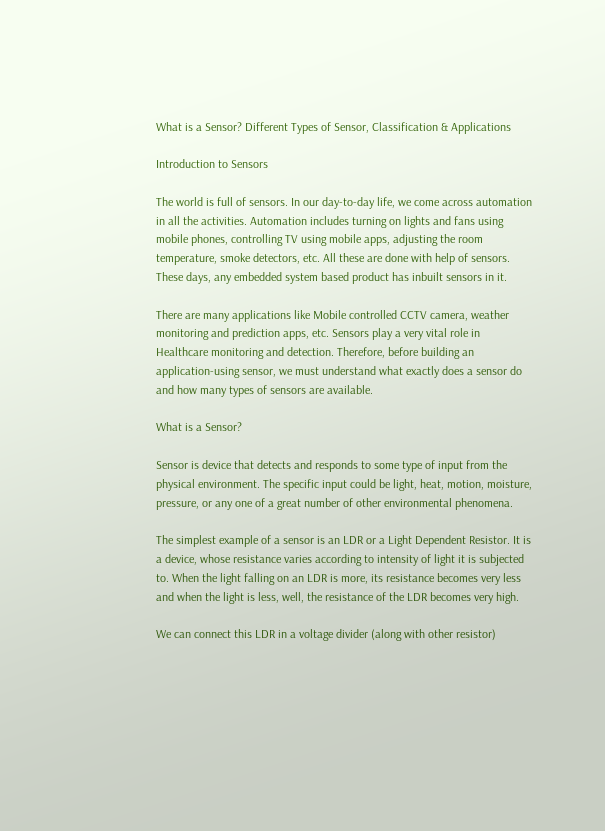What is a Sensor? Different Types of Sensor, Classification & Applications

Introduction to Sensors

The world is full of sensors. In our day-to-day life, we come across automation in all the activities. Automation includes turning on lights and fans using mobile phones, controlling TV using mobile apps, adjusting the room temperature, smoke detectors, etc. All these are done with help of sensors. These days, any embedded system based product has inbuilt sensors in it.

There are many applications like Mobile controlled CCTV camera, weather monitoring and prediction apps, etc. Sensors play a very vital role in Healthcare monitoring and detection. Therefore, before building an application-using sensor, we must understand what exactly does a sensor do and how many types of sensors are available.

What is a Sensor?

Sensor is device that detects and responds to some type of input from the physical environment. The specific input could be light, heat, motion, moisture, pressure, or any one of a great number of other environmental phenomena.

The simplest example of a sensor is an LDR or a Light Dependent Resistor. It is a device, whose resistance varies according to intensity of light it is subjected to. When the light falling on an LDR is more, its resistance becomes very less and when the light is less, well, the resistance of the LDR becomes very high.

We can connect this LDR in a voltage divider (along with other resistor)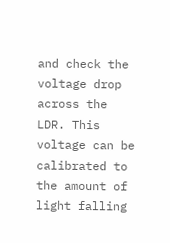and check the voltage drop across the LDR. This voltage can be calibrated to the amount of light falling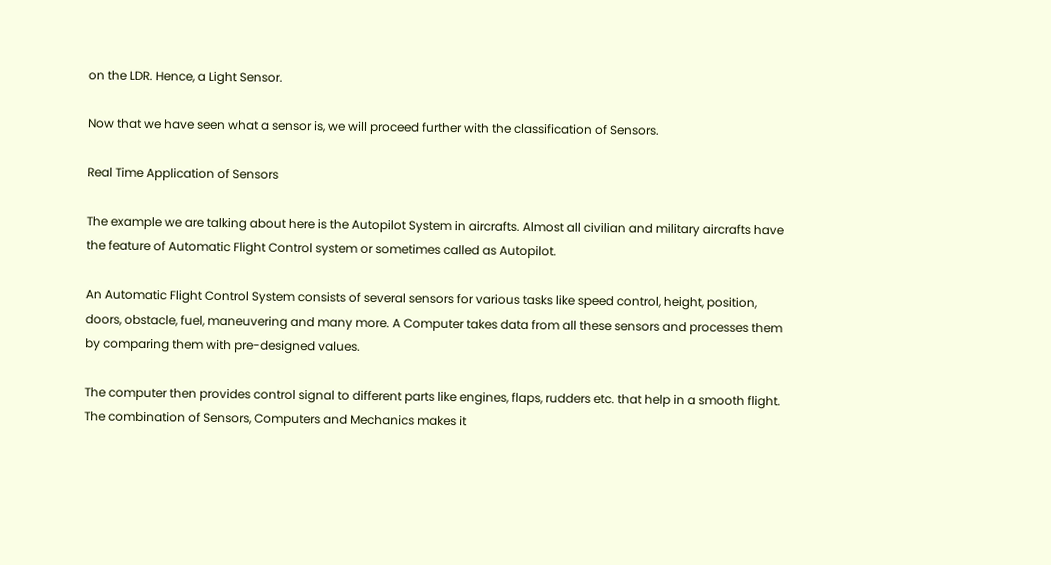on the LDR. Hence, a Light Sensor.

Now that we have seen what a sensor is, we will proceed further with the classification of Sensors.

Real Time Application of Sensors

The example we are talking about here is the Autopilot System in aircrafts. Almost all civilian and military aircrafts have the feature of Automatic Flight Control system or sometimes called as Autopilot.

An Automatic Flight Control System consists of several sensors for various tasks like speed control, height, position, doors, obstacle, fuel, maneuvering and many more. A Computer takes data from all these sensors and processes them by comparing them with pre-designed values.

The computer then provides control signal to different parts like engines, flaps, rudders etc. that help in a smooth flight. The combination of Sensors, Computers and Mechanics makes it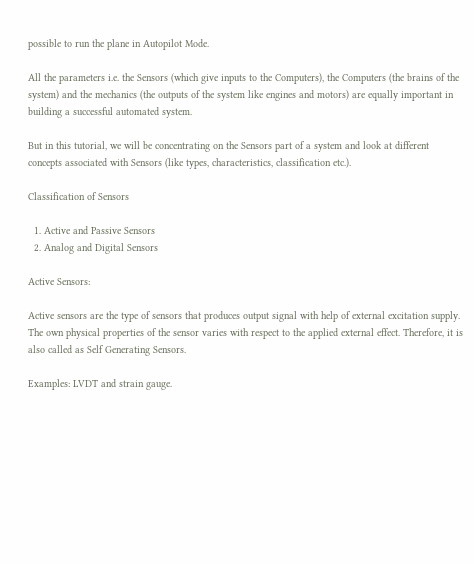possible to run the plane in Autopilot Mode.

All the parameters i.e. the Sensors (which give inputs to the Computers), the Computers (the brains of the system) and the mechanics (the outputs of the system like engines and motors) are equally important in building a successful automated system.

But in this tutorial, we will be concentrating on the Sensors part of a system and look at different concepts associated with Sensors (like types, characteristics, classification etc.).

Classification of Sensors

  1. Active and Passive Sensors
  2. Analog and Digital Sensors

Active Sensors:

Active sensors are the type of sensors that produces output signal with help of external excitation supply. The own physical properties of the sensor varies with respect to the applied external effect. Therefore, it is also called as Self Generating Sensors.

Examples: LVDT and strain gauge.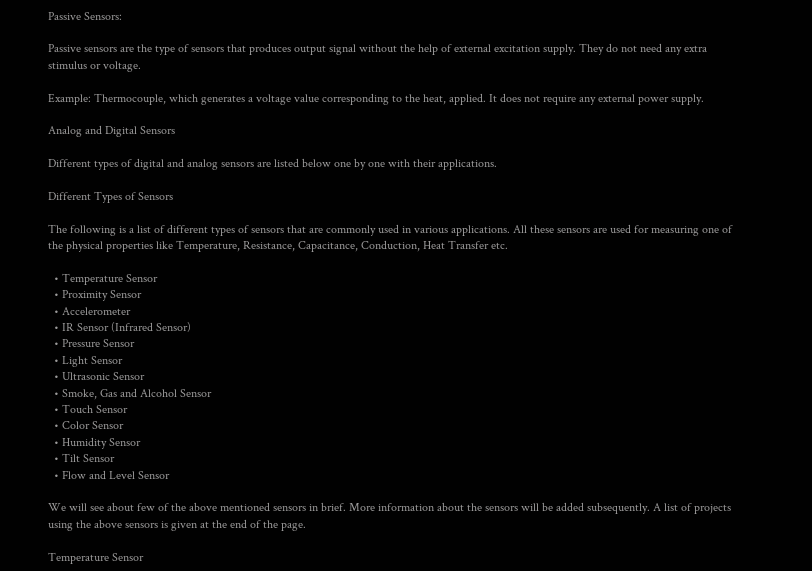Passive Sensors:

Passive sensors are the type of sensors that produces output signal without the help of external excitation supply. They do not need any extra stimulus or voltage.

Example: Thermocouple, which generates a voltage value corresponding to the heat, applied. It does not require any external power supply.

Analog and Digital Sensors

Different types of digital and analog sensors are listed below one by one with their applications.

Different Types of Sensors

The following is a list of different types of sensors that are commonly used in various applications. All these sensors are used for measuring one of the physical properties like Temperature, Resistance, Capacitance, Conduction, Heat Transfer etc.

  • Temperature Sensor
  • Proximity Sensor
  • Accelerometer
  • IR Sensor (Infrared Sensor)
  • Pressure Sensor
  • Light Sensor
  • Ultrasonic Sensor
  • Smoke, Gas and Alcohol Sensor
  • Touch Sensor
  • Color Sensor
  • Humidity Sensor
  • Tilt Sensor
  • Flow and Level Sensor

We will see about few of the above mentioned sensors in brief. More information about the sensors will be added subsequently. A list of projects using the above sensors is given at the end of the page.

Temperature Sensor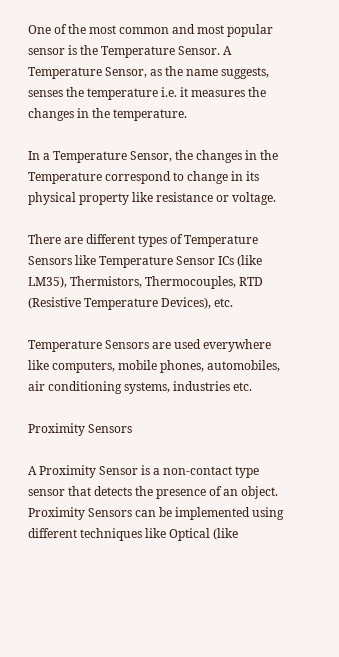One of the most common and most popular sensor is the Temperature Sensor. A Temperature Sensor, as the name suggests, senses the temperature i.e. it measures the changes in the temperature.

In a Temperature Sensor, the changes in the Temperature correspond to change in its physical property like resistance or voltage.

There are different types of Temperature Sensors like Temperature Sensor ICs (like LM35), Thermistors, Thermocouples, RTD (Resistive Temperature Devices), etc.

Temperature Sensors are used everywhere like computers, mobile phones, automobiles, air conditioning systems, industries etc.

Proximity Sensors

A Proximity Sensor is a non-contact type sensor that detects the presence of an object. Proximity Sensors can be implemented using different techniques like Optical (like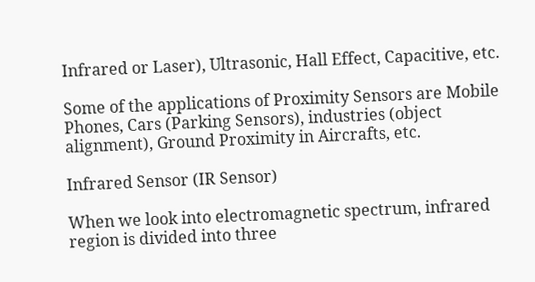Infrared or Laser), Ultrasonic, Hall Effect, Capacitive, etc.

Some of the applications of Proximity Sensors are Mobile Phones, Cars (Parking Sensors), industries (object alignment), Ground Proximity in Aircrafts, etc.

Infrared Sensor (IR Sensor)

When we look into electromagnetic spectrum, infrared region is divided into three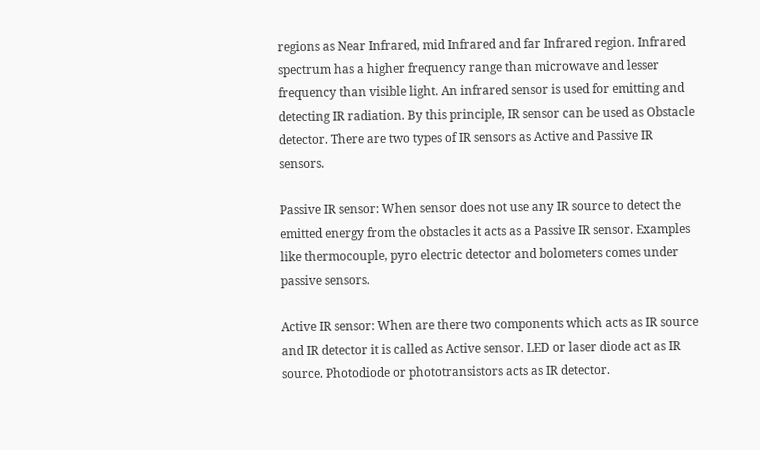regions as Near Infrared, mid Infrared and far Infrared region. Infrared spectrum has a higher frequency range than microwave and lesser frequency than visible light. An infrared sensor is used for emitting and detecting IR radiation. By this principle, IR sensor can be used as Obstacle detector. There are two types of IR sensors as Active and Passive IR sensors.

Passive IR sensor: When sensor does not use any IR source to detect the emitted energy from the obstacles it acts as a Passive IR sensor. Examples like thermocouple, pyro electric detector and bolometers comes under passive sensors.

Active IR sensor: When are there two components which acts as IR source and IR detector it is called as Active sensor. LED or laser diode act as IR source. Photodiode or phototransistors acts as IR detector.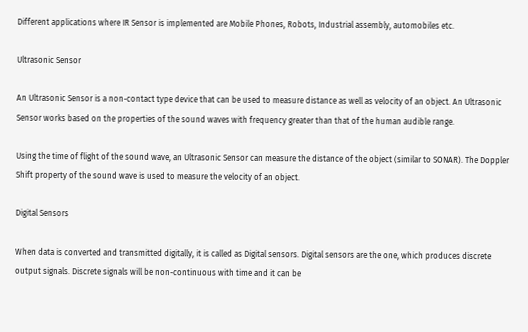Different applications where IR Sensor is implemented are Mobile Phones, Robots, Industrial assembly, automobiles etc.

Ultrasonic Sensor

An Ultrasonic Sensor is a non-contact type device that can be used to measure distance as well as velocity of an object. An Ultrasonic Sensor works based on the properties of the sound waves with frequency greater than that of the human audible range.

Using the time of flight of the sound wave, an Ultrasonic Sensor can measure the distance of the object (similar to SONAR). The Doppler Shift property of the sound wave is used to measure the velocity of an object.

Digital Sensors

When data is converted and transmitted digitally, it is called as Digital sensors. Digital sensors are the one, which produces discrete output signals. Discrete signals will be non-continuous with time and it can be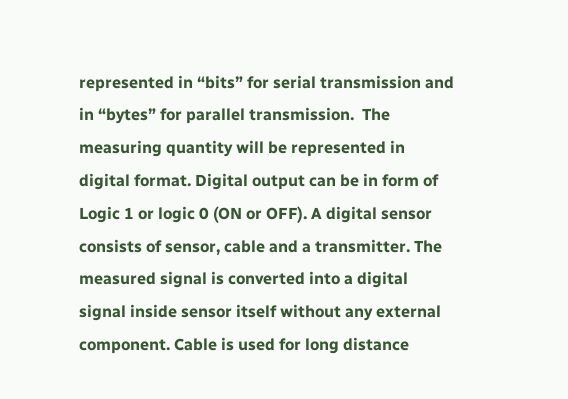represented in “bits” for serial transmission and in “bytes” for parallel transmission.  The measuring quantity will be represented in digital format. Digital output can be in form of Logic 1 or logic 0 (ON or OFF). A digital sensor consists of sensor, cable and a transmitter. The measured signal is converted into a digital signal inside sensor itself without any external component. Cable is used for long distance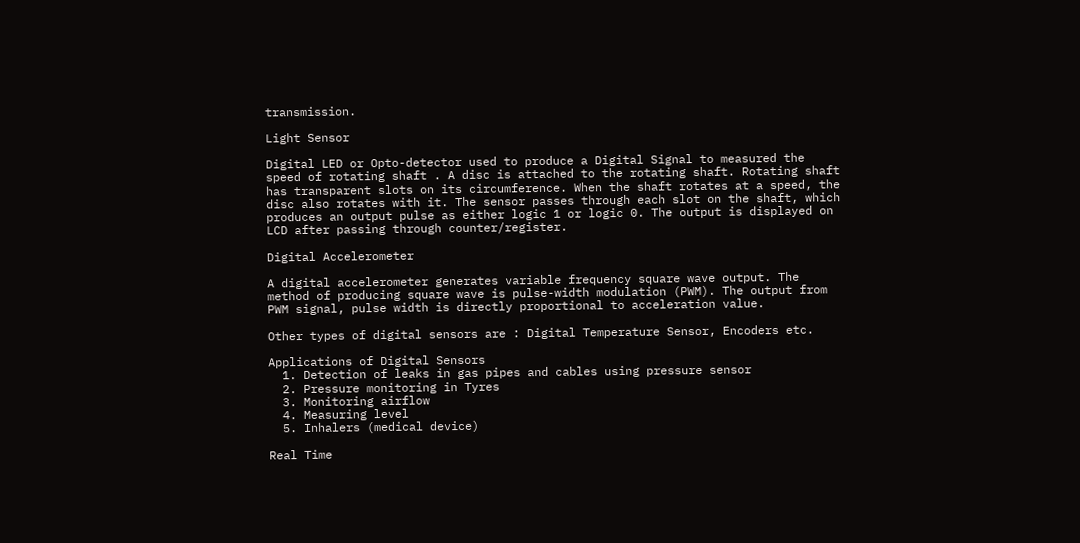transmission.

Light Sensor

Digital LED or Opto-detector used to produce a Digital Signal to measured the speed of rotating shaft . A disc is attached to the rotating shaft. Rotating shaft has transparent slots on its circumference. When the shaft rotates at a speed, the disc also rotates with it. The sensor passes through each slot on the shaft, which produces an output pulse as either logic 1 or logic 0. The output is displayed on LCD after passing through counter/register.

Digital Accelerometer

A digital accelerometer generates variable frequency square wave output. The method of producing square wave is pulse-width modulation (PWM). The output from PWM signal, pulse width is directly proportional to acceleration value.

Other types of digital sensors are : Digital Temperature Sensor, Encoders etc.

Applications of Digital Sensors
  1. Detection of leaks in gas pipes and cables using pressure sensor
  2. Pressure monitoring in Tyres
  3. Monitoring airflow
  4. Measuring level
  5. Inhalers (medical device)

Real Time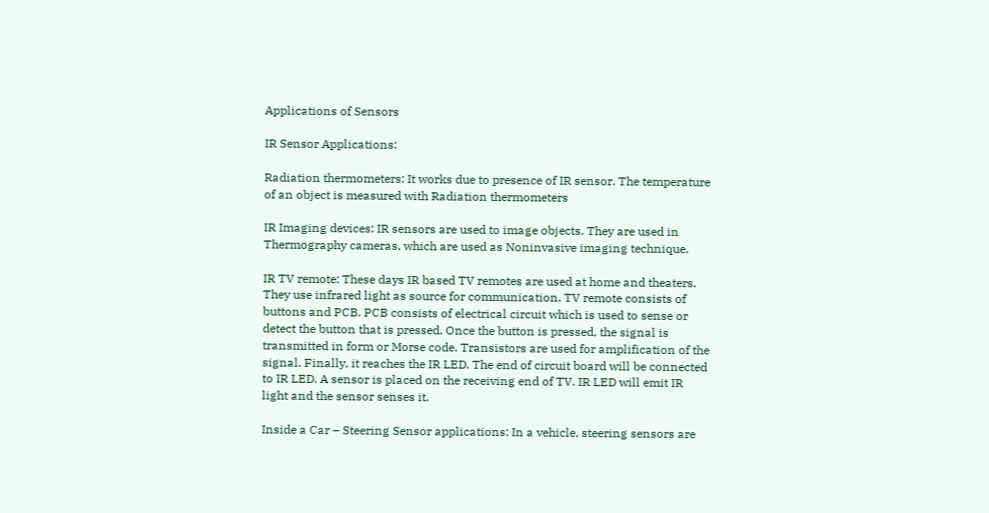Applications of Sensors

IR Sensor Applications:

Radiation thermometers: It works due to presence of IR sensor. The temperature of an object is measured with Radiation thermometers

IR Imaging devices: IR sensors are used to image objects. They are used in Thermography cameras, which are used as Noninvasive imaging technique.

IR TV remote: These days IR based TV remotes are used at home and theaters. They use infrared light as source for communication. TV remote consists of buttons and PCB. PCB consists of electrical circuit which is used to sense or detect the button that is pressed. Once the button is pressed, the signal is transmitted in form or Morse code. Transistors are used for amplification of the signal. Finally, it reaches the IR LED. The end of circuit board will be connected to IR LED. A sensor is placed on the receiving end of TV. IR LED will emit IR light and the sensor senses it.

Inside a Car – Steering Sensor applications: In a vehicle, steering sensors are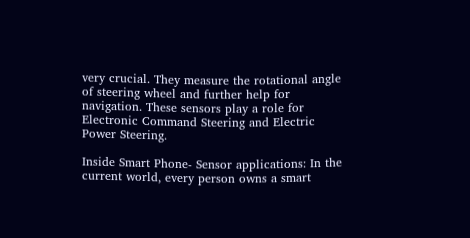very crucial. They measure the rotational angle of steering wheel and further help for navigation. These sensors play a role for Electronic Command Steering and Electric Power Steering.

Inside Smart Phone- Sensor applications: In the current world, every person owns a smart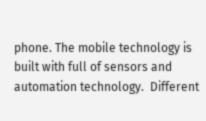phone. The mobile technology is built with full of sensors and automation technology.  Different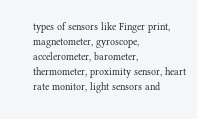types of sensors like Finger print, magnetometer, gyroscope, accelerometer, barometer, thermometer, proximity sensor, heart rate monitor, light sensors and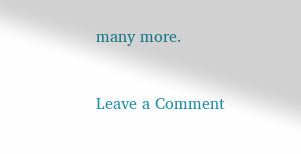many more.


Leave a Comment